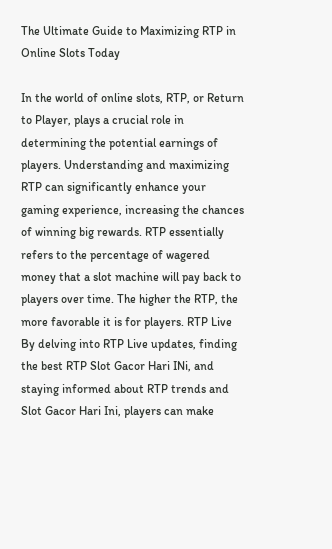The Ultimate Guide to Maximizing RTP in Online Slots Today

In the world of online slots, RTP, or Return to Player, plays a crucial role in determining the potential earnings of players. Understanding and maximizing RTP can significantly enhance your gaming experience, increasing the chances of winning big rewards. RTP essentially refers to the percentage of wagered money that a slot machine will pay back to players over time. The higher the RTP, the more favorable it is for players. RTP Live By delving into RTP Live updates, finding the best RTP Slot Gacor Hari INi, and staying informed about RTP trends and Slot Gacor Hari Ini, players can make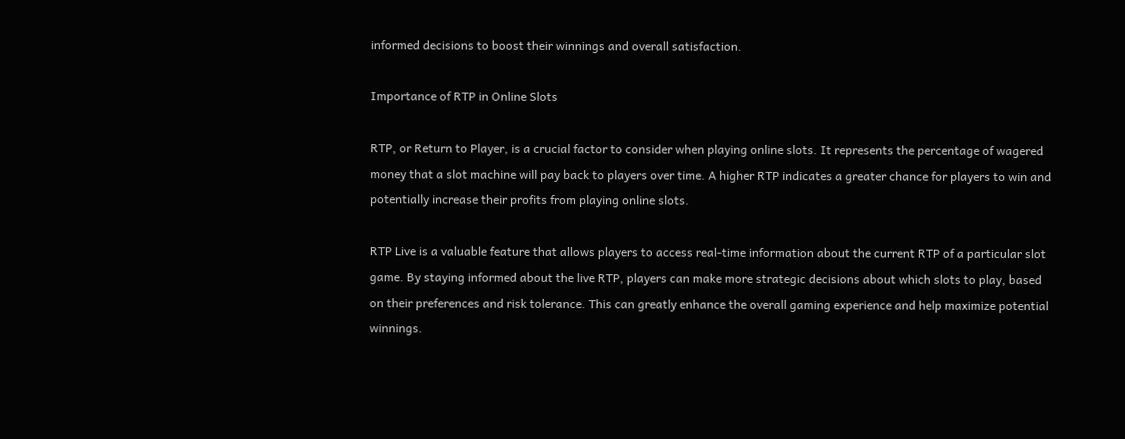informed decisions to boost their winnings and overall satisfaction.

Importance of RTP in Online Slots

RTP, or Return to Player, is a crucial factor to consider when playing online slots. It represents the percentage of wagered money that a slot machine will pay back to players over time. A higher RTP indicates a greater chance for players to win and potentially increase their profits from playing online slots.

RTP Live is a valuable feature that allows players to access real-time information about the current RTP of a particular slot game. By staying informed about the live RTP, players can make more strategic decisions about which slots to play, based on their preferences and risk tolerance. This can greatly enhance the overall gaming experience and help maximize potential winnings.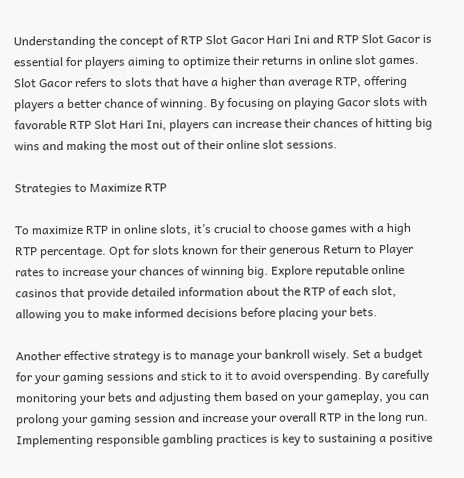Understanding the concept of RTP Slot Gacor Hari Ini and RTP Slot Gacor is essential for players aiming to optimize their returns in online slot games. Slot Gacor refers to slots that have a higher than average RTP, offering players a better chance of winning. By focusing on playing Gacor slots with favorable RTP Slot Hari Ini, players can increase their chances of hitting big wins and making the most out of their online slot sessions.

Strategies to Maximize RTP

To maximize RTP in online slots, it’s crucial to choose games with a high RTP percentage. Opt for slots known for their generous Return to Player rates to increase your chances of winning big. Explore reputable online casinos that provide detailed information about the RTP of each slot, allowing you to make informed decisions before placing your bets.

Another effective strategy is to manage your bankroll wisely. Set a budget for your gaming sessions and stick to it to avoid overspending. By carefully monitoring your bets and adjusting them based on your gameplay, you can prolong your gaming session and increase your overall RTP in the long run. Implementing responsible gambling practices is key to sustaining a positive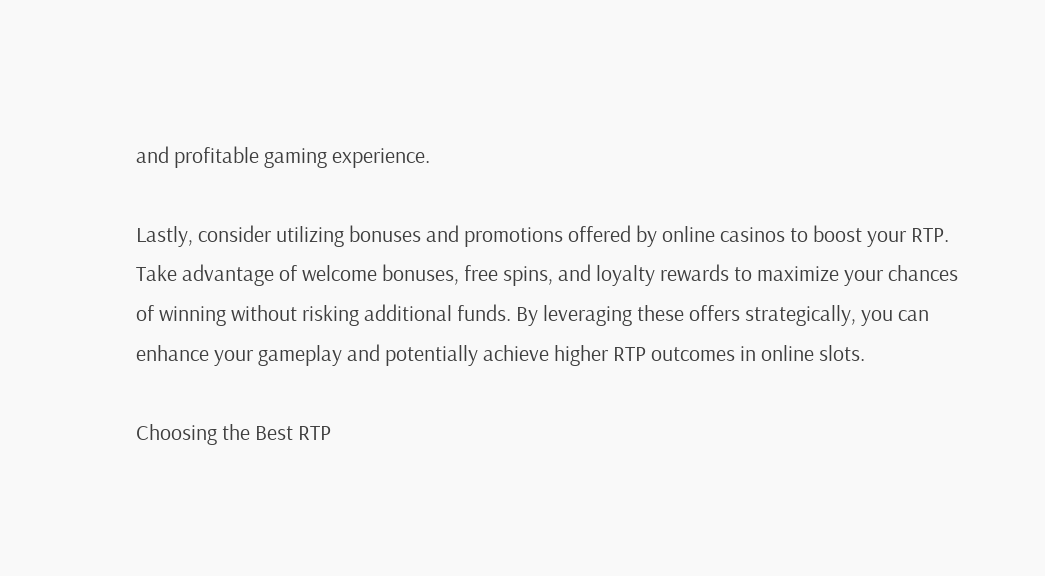and profitable gaming experience.

Lastly, consider utilizing bonuses and promotions offered by online casinos to boost your RTP. Take advantage of welcome bonuses, free spins, and loyalty rewards to maximize your chances of winning without risking additional funds. By leveraging these offers strategically, you can enhance your gameplay and potentially achieve higher RTP outcomes in online slots.

Choosing the Best RTP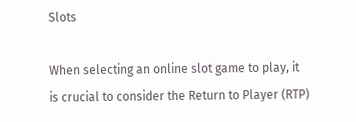Slots

When selecting an online slot game to play, it is crucial to consider the Return to Player (RTP)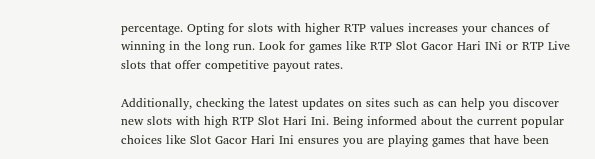percentage. Opting for slots with higher RTP values increases your chances of winning in the long run. Look for games like RTP Slot Gacor Hari INi or RTP Live slots that offer competitive payout rates.

Additionally, checking the latest updates on sites such as can help you discover new slots with high RTP Slot Hari Ini. Being informed about the current popular choices like Slot Gacor Hari Ini ensures you are playing games that have been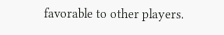favorable to other players.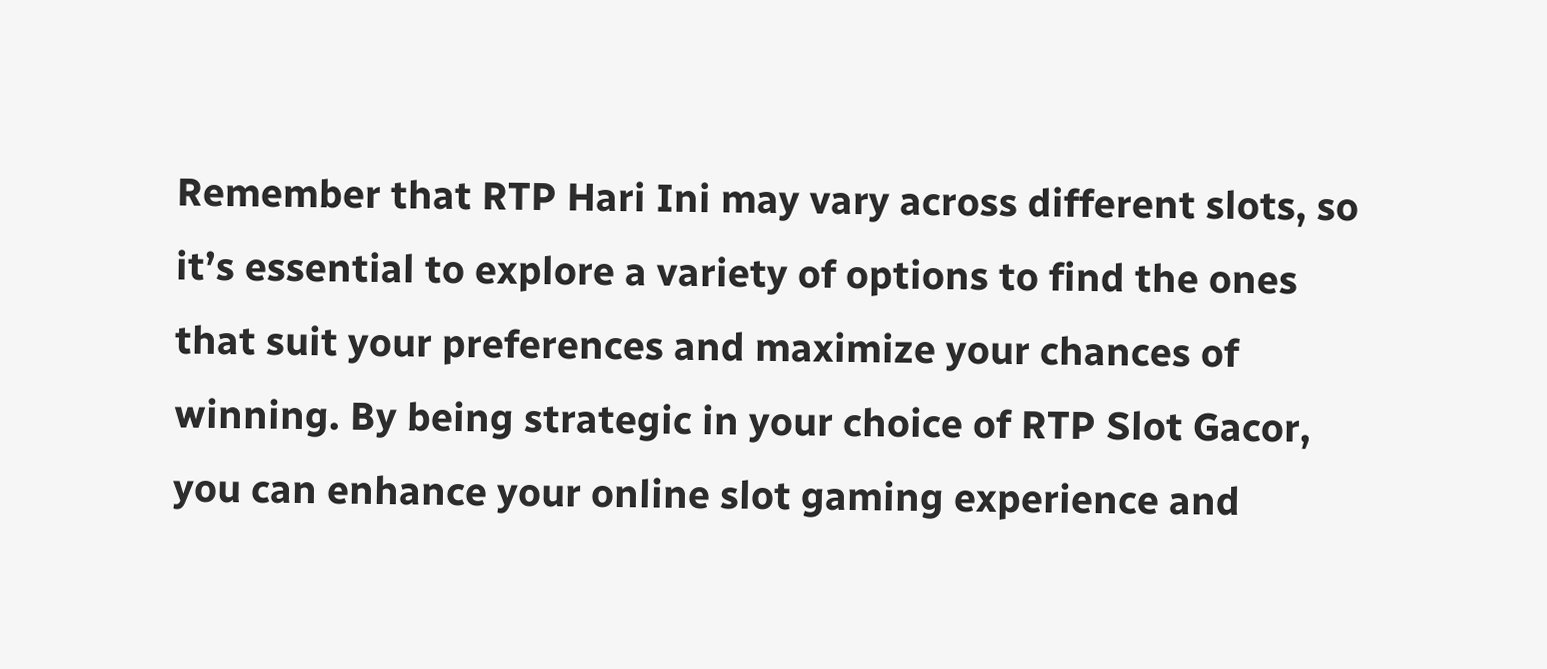Remember that RTP Hari Ini may vary across different slots, so it’s essential to explore a variety of options to find the ones that suit your preferences and maximize your chances of winning. By being strategic in your choice of RTP Slot Gacor, you can enhance your online slot gaming experience and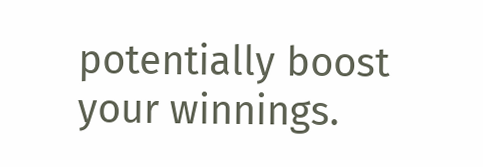potentially boost your winnings.